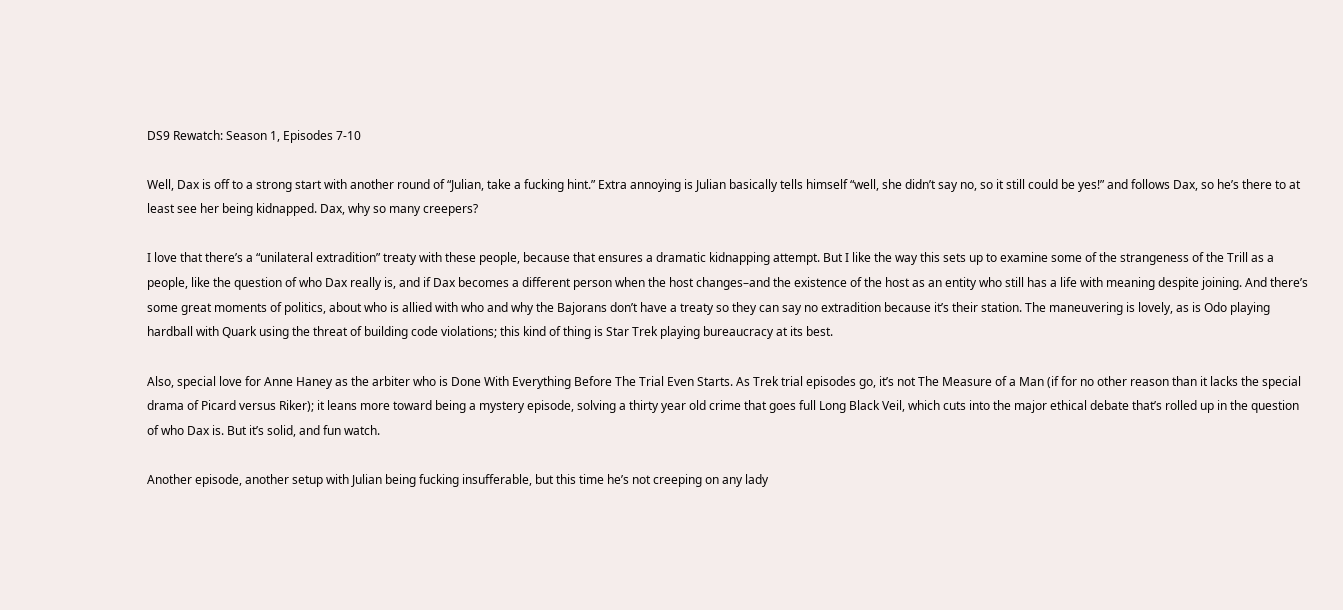DS9 Rewatch: Season 1, Episodes 7-10

Well, Dax is off to a strong start with another round of “Julian, take a fucking hint.” Extra annoying is Julian basically tells himself “well, she didn’t say no, so it still could be yes!” and follows Dax, so he’s there to at least see her being kidnapped. Dax, why so many creepers?

I love that there’s a “unilateral extradition” treaty with these people, because that ensures a dramatic kidnapping attempt. But I like the way this sets up to examine some of the strangeness of the Trill as a people, like the question of who Dax really is, and if Dax becomes a different person when the host changes–and the existence of the host as an entity who still has a life with meaning despite joining. And there’s some great moments of politics, about who is allied with who and why the Bajorans don’t have a treaty so they can say no extradition because it’s their station. The maneuvering is lovely, as is Odo playing hardball with Quark using the threat of building code violations; this kind of thing is Star Trek playing bureaucracy at its best.

Also, special love for Anne Haney as the arbiter who is Done With Everything Before The Trial Even Starts. As Trek trial episodes go, it’s not The Measure of a Man (if for no other reason than it lacks the special drama of Picard versus Riker); it leans more toward being a mystery episode, solving a thirty year old crime that goes full Long Black Veil, which cuts into the major ethical debate that’s rolled up in the question of who Dax is. But it’s solid, and fun watch.

Another episode, another setup with Julian being fucking insufferable, but this time he’s not creeping on any lady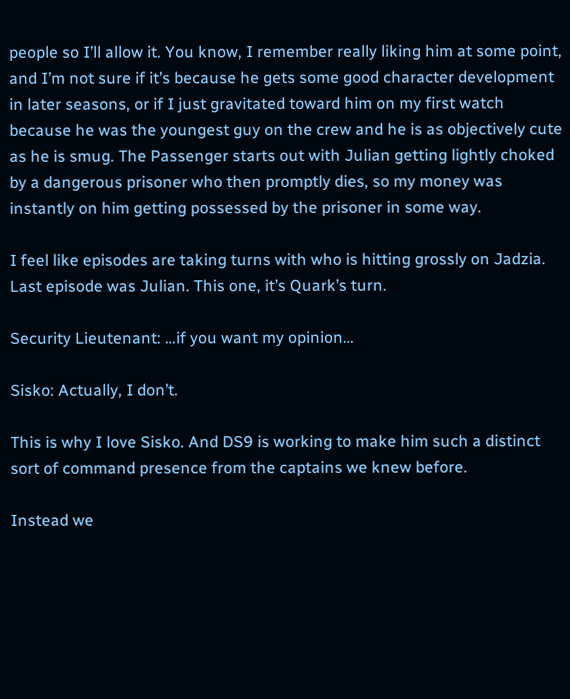people so I’ll allow it. You know, I remember really liking him at some point, and I’m not sure if it’s because he gets some good character development in later seasons, or if I just gravitated toward him on my first watch because he was the youngest guy on the crew and he is as objectively cute as he is smug. The Passenger starts out with Julian getting lightly choked by a dangerous prisoner who then promptly dies, so my money was instantly on him getting possessed by the prisoner in some way.

I feel like episodes are taking turns with who is hitting grossly on Jadzia. Last episode was Julian. This one, it’s Quark’s turn.

Security Lieutenant: …if you want my opinion…

Sisko: Actually, I don’t.

This is why I love Sisko. And DS9 is working to make him such a distinct sort of command presence from the captains we knew before.

Instead we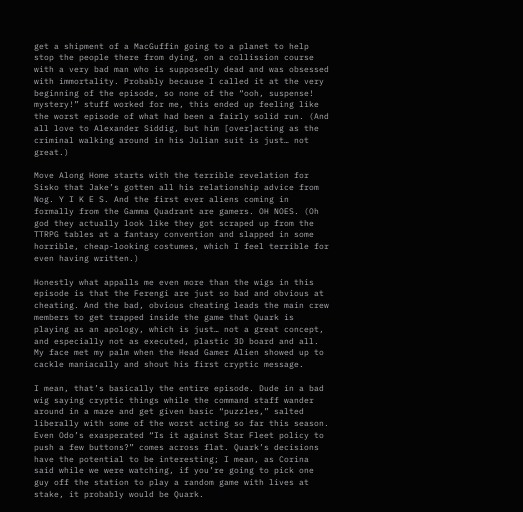get a shipment of a MacGuffin going to a planet to help stop the people there from dying, on a collission course with a very bad man who is supposedly dead and was obsessed with immortality. Probably because I called it at the very beginning of the episode, so none of the “ooh, suspense! mystery!” stuff worked for me, this ended up feeling like the worst episode of what had been a fairly solid run. (And all love to Alexander Siddig, but him [over]acting as the criminal walking around in his Julian suit is just… not great.)

Move Along Home starts with the terrible revelation for Sisko that Jake’s gotten all his relationship advice from Nog. Y I K E S. And the first ever aliens coming in formally from the Gamma Quadrant are gamers. OH NOES. (Oh god they actually look like they got scraped up from the TTRPG tables at a fantasy convention and slapped in some horrible, cheap-looking costumes, which I feel terrible for even having written.)

Honestly what appalls me even more than the wigs in this episode is that the Ferengi are just so bad and obvious at cheating. And the bad, obvious cheating leads the main crew members to get trapped inside the game that Quark is playing as an apology, which is just… not a great concept, and especially not as executed, plastic 3D board and all. My face met my palm when the Head Gamer Alien showed up to cackle maniacally and shout his first cryptic message.

I mean, that’s basically the entire episode. Dude in a bad wig saying cryptic things while the command staff wander around in a maze and get given basic “puzzles,” salted liberally with some of the worst acting so far this season. Even Odo’s exasperated “Is it against Star Fleet policy to push a few buttons?” comes across flat. Quark’s decisions have the potential to be interesting; I mean, as Corina said while we were watching, if you’re going to pick one guy off the station to play a random game with lives at stake, it probably would be Quark.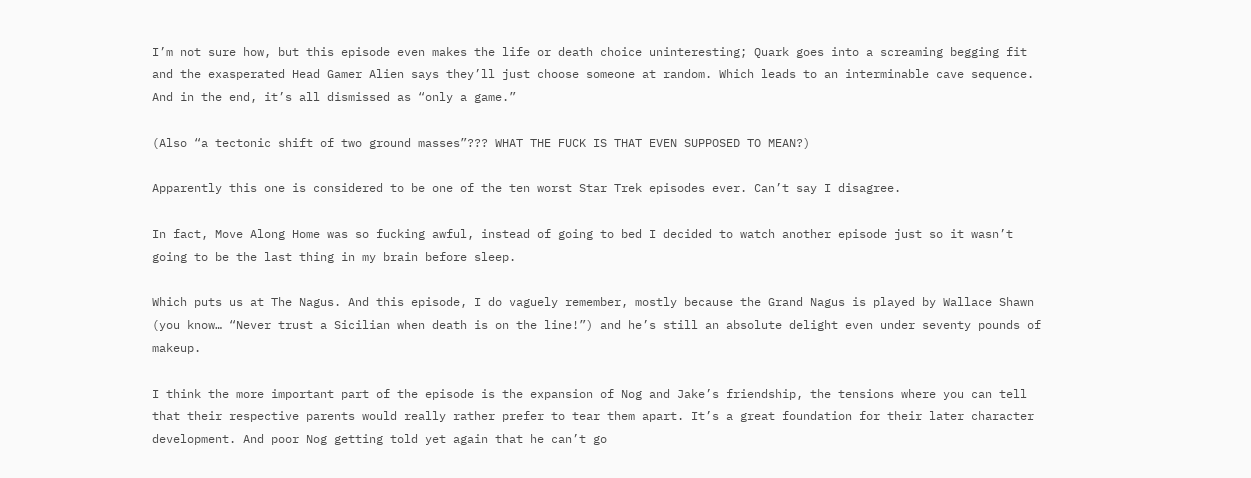I’m not sure how, but this episode even makes the life or death choice uninteresting; Quark goes into a screaming begging fit and the exasperated Head Gamer Alien says they’ll just choose someone at random. Which leads to an interminable cave sequence. And in the end, it’s all dismissed as “only a game.”

(Also “a tectonic shift of two ground masses”??? WHAT THE FUCK IS THAT EVEN SUPPOSED TO MEAN?)

Apparently this one is considered to be one of the ten worst Star Trek episodes ever. Can’t say I disagree.

In fact, Move Along Home was so fucking awful, instead of going to bed I decided to watch another episode just so it wasn’t going to be the last thing in my brain before sleep.

Which puts us at The Nagus. And this episode, I do vaguely remember, mostly because the Grand Nagus is played by Wallace Shawn (you know… “Never trust a Sicilian when death is on the line!”) and he’s still an absolute delight even under seventy pounds of makeup.

I think the more important part of the episode is the expansion of Nog and Jake’s friendship, the tensions where you can tell that their respective parents would really rather prefer to tear them apart. It’s a great foundation for their later character development. And poor Nog getting told yet again that he can’t go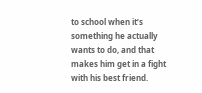to school when it’s something he actually wants to do, and that makes him get in a fight with his best friend.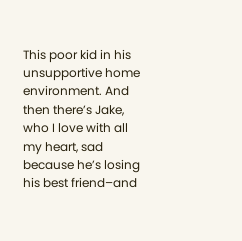This poor kid in his unsupportive home environment. And then there’s Jake, who I love with all my heart, sad because he’s losing his best friend–and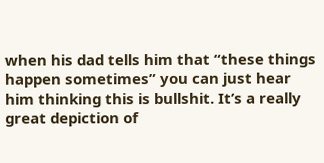when his dad tells him that “these things happen sometimes” you can just hear him thinking this is bullshit. It’s a really great depiction of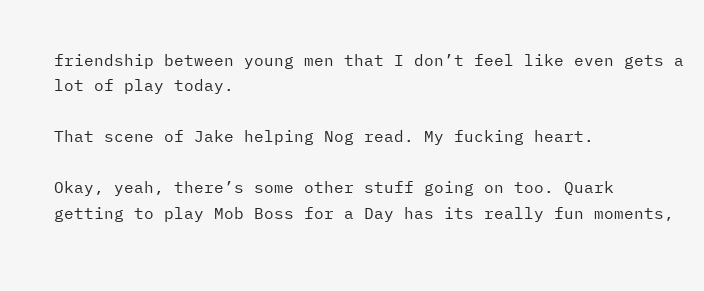friendship between young men that I don’t feel like even gets a lot of play today.

That scene of Jake helping Nog read. My fucking heart.

Okay, yeah, there’s some other stuff going on too. Quark getting to play Mob Boss for a Day has its really fun moments,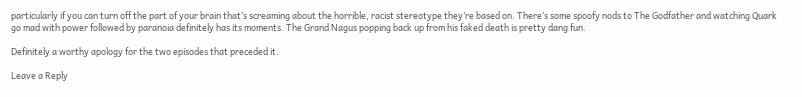particularly if you can turn off the part of your brain that’s screaming about the horrible, racist stereotype they’re based on. There’s some spoofy nods to The Godfather and watching Quark go mad with power followed by paranoia definitely has its moments. The Grand Nagus popping back up from his faked death is pretty dang fun.

Definitely a worthy apology for the two episodes that preceded it.

Leave a Reply